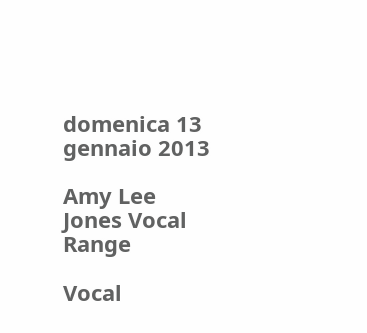domenica 13 gennaio 2013

Amy Lee Jones Vocal Range

Vocal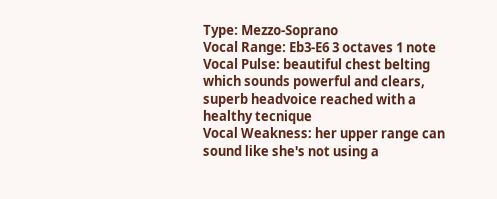Type: Mezzo-Soprano
Vocal Range: Eb3-E6 3 octaves 1 note
Vocal Pulse: beautiful chest belting which sounds powerful and clears, superb headvoice reached with a healthy tecnique
Vocal Weakness: her upper range can sound like she's not using a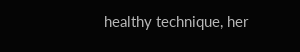healthy technique, her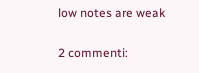low notes are weak

2 commenti: